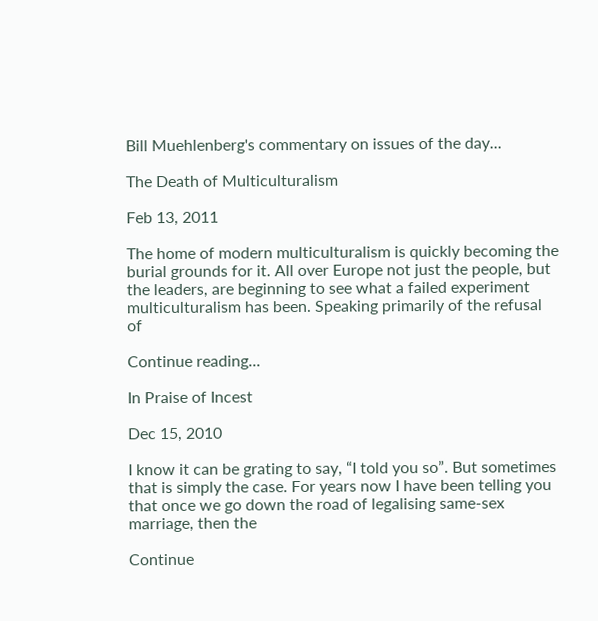Bill Muehlenberg's commentary on issues of the day...

The Death of Multiculturalism

Feb 13, 2011

The home of modern multiculturalism is quickly becoming the burial grounds for it. All over Europe not just the people, but the leaders, are beginning to see what a failed experiment multiculturalism has been. Speaking primarily of the refusal of

Continue reading...

In Praise of Incest

Dec 15, 2010

I know it can be grating to say, “I told you so”. But sometimes that is simply the case. For years now I have been telling you that once we go down the road of legalising same-sex marriage, then the

Continue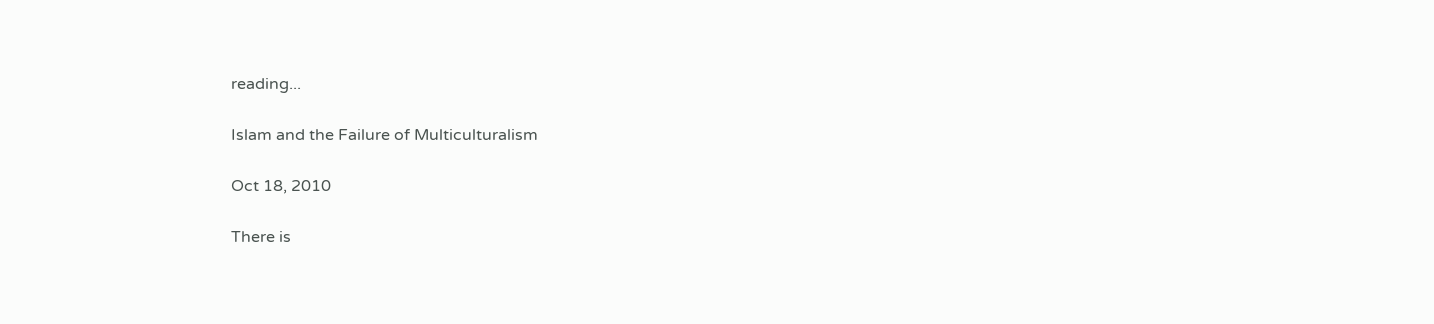reading...

Islam and the Failure of Multiculturalism

Oct 18, 2010

There is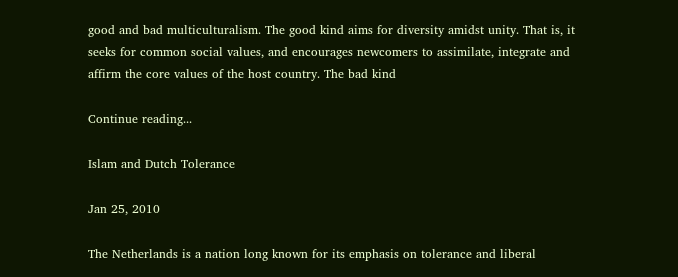good and bad multiculturalism. The good kind aims for diversity amidst unity. That is, it seeks for common social values, and encourages newcomers to assimilate, integrate and affirm the core values of the host country. The bad kind

Continue reading...

Islam and Dutch Tolerance

Jan 25, 2010

The Netherlands is a nation long known for its emphasis on tolerance and liberal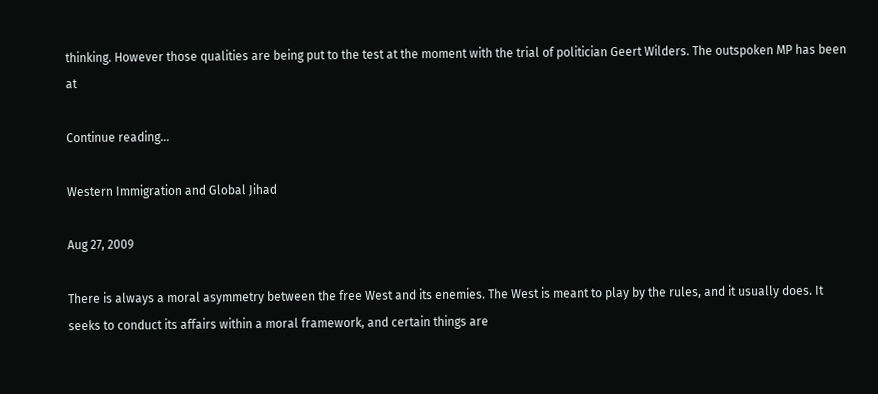thinking. However those qualities are being put to the test at the moment with the trial of politician Geert Wilders. The outspoken MP has been at

Continue reading...

Western Immigration and Global Jihad

Aug 27, 2009

There is always a moral asymmetry between the free West and its enemies. The West is meant to play by the rules, and it usually does. It seeks to conduct its affairs within a moral framework, and certain things are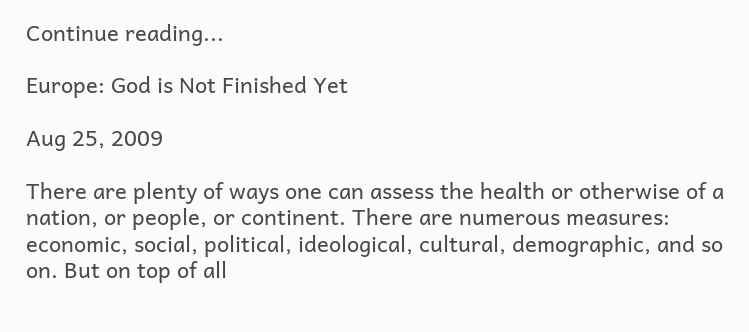Continue reading...

Europe: God is Not Finished Yet

Aug 25, 2009

There are plenty of ways one can assess the health or otherwise of a nation, or people, or continent. There are numerous measures: economic, social, political, ideological, cultural, demographic, and so on. But on top of all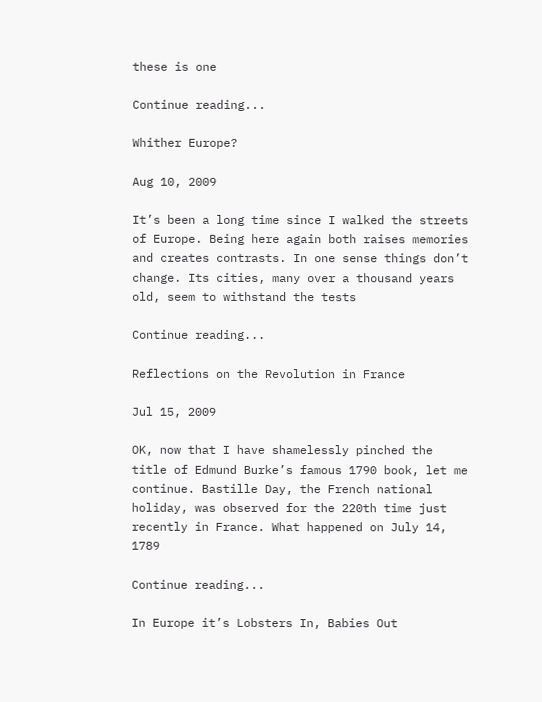these is one

Continue reading...

Whither Europe?

Aug 10, 2009

It’s been a long time since I walked the streets of Europe. Being here again both raises memories and creates contrasts. In one sense things don’t change. Its cities, many over a thousand years old, seem to withstand the tests

Continue reading...

Reflections on the Revolution in France

Jul 15, 2009

OK, now that I have shamelessly pinched the title of Edmund Burke’s famous 1790 book, let me continue. Bastille Day, the French national holiday, was observed for the 220th time just recently in France. What happened on July 14, 1789

Continue reading...

In Europe it’s Lobsters In, Babies Out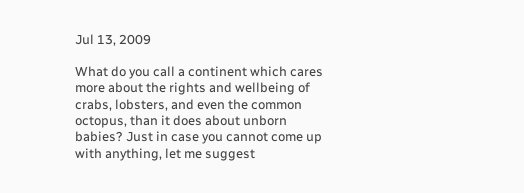Jul 13, 2009

What do you call a continent which cares more about the rights and wellbeing of crabs, lobsters, and even the common octopus, than it does about unborn babies? Just in case you cannot come up with anything, let me suggest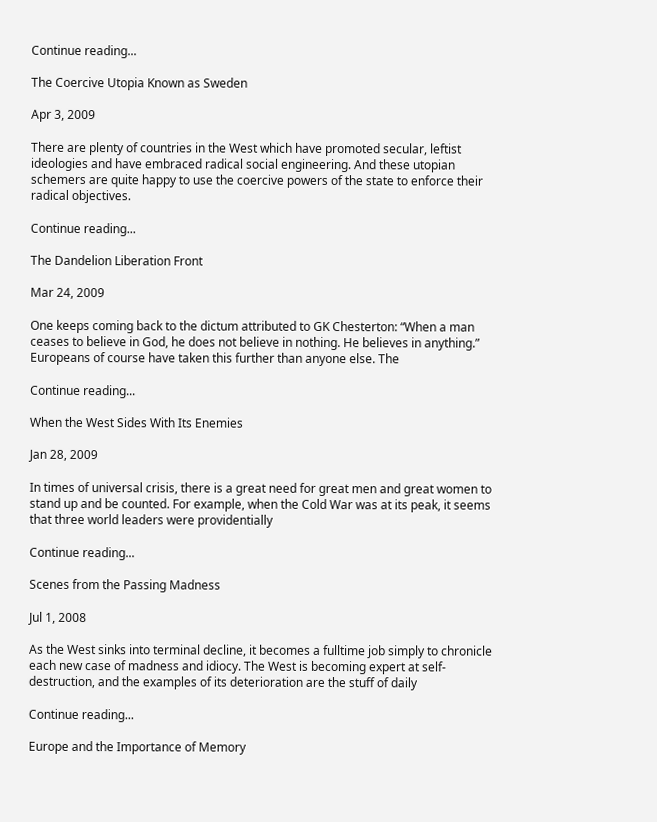Continue reading...

The Coercive Utopia Known as Sweden

Apr 3, 2009

There are plenty of countries in the West which have promoted secular, leftist ideologies and have embraced radical social engineering. And these utopian schemers are quite happy to use the coercive powers of the state to enforce their radical objectives.

Continue reading...

The Dandelion Liberation Front

Mar 24, 2009

One keeps coming back to the dictum attributed to GK Chesterton: “When a man ceases to believe in God, he does not believe in nothing. He believes in anything.” Europeans of course have taken this further than anyone else. The

Continue reading...

When the West Sides With Its Enemies

Jan 28, 2009

In times of universal crisis, there is a great need for great men and great women to stand up and be counted. For example, when the Cold War was at its peak, it seems that three world leaders were providentially

Continue reading...

Scenes from the Passing Madness

Jul 1, 2008

As the West sinks into terminal decline, it becomes a fulltime job simply to chronicle each new case of madness and idiocy. The West is becoming expert at self-destruction, and the examples of its deterioration are the stuff of daily

Continue reading...

Europe and the Importance of Memory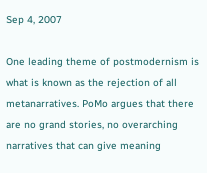Sep 4, 2007

One leading theme of postmodernism is what is known as the rejection of all metanarratives. PoMo argues that there are no grand stories, no overarching narratives that can give meaning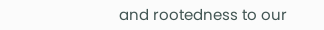and rootedness to our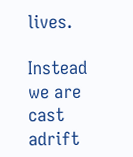lives.

Instead we are cast adrift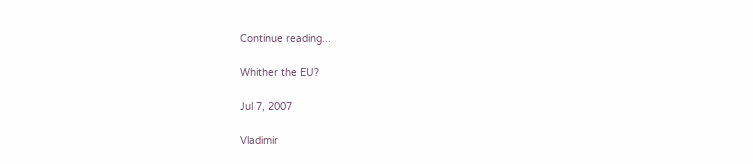Continue reading...

Whither the EU?

Jul 7, 2007

Vladimir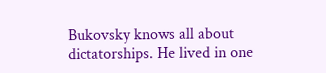Bukovsky knows all about dictatorships. He lived in one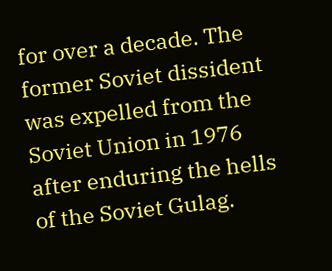for over a decade. The former Soviet dissident was expelled from the Soviet Union in 1976 after enduring the hells of the Soviet Gulag.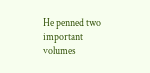He penned two important volumes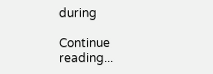during

Continue reading...